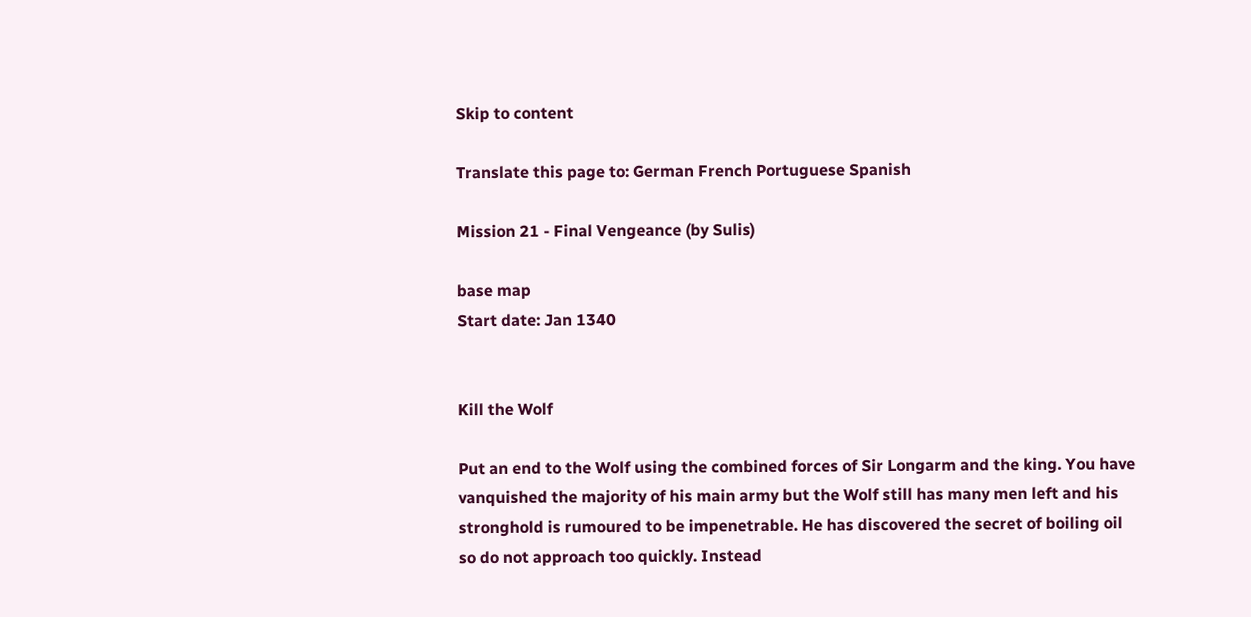Skip to content

Translate this page to: German French Portuguese Spanish

Mission 21 - Final Vengeance (by Sulis)

base map
Start date: Jan 1340


Kill the Wolf

Put an end to the Wolf using the combined forces of Sir Longarm and the king. You have vanquished the majority of his main army but the Wolf still has many men left and his stronghold is rumoured to be impenetrable. He has discovered the secret of boiling oil so do not approach too quickly. Instead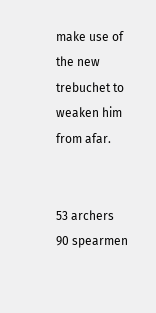make use of the new trebuchet to weaken him from afar.


53 archers
90 spearmen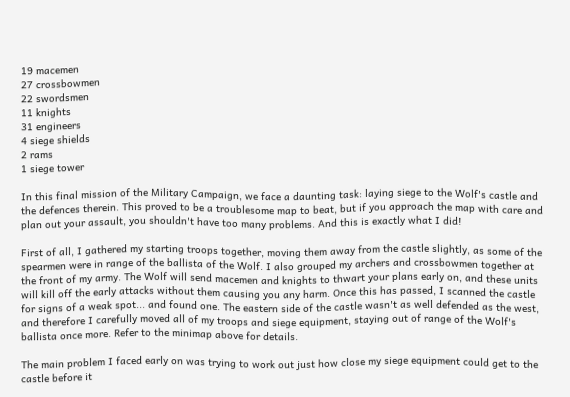19 macemen
27 crossbowmen
22 swordsmen
11 knights
31 engineers
4 siege shields
2 rams
1 siege tower

In this final mission of the Military Campaign, we face a daunting task: laying siege to the Wolf's castle and the defences therein. This proved to be a troublesome map to beat, but if you approach the map with care and plan out your assault, you shouldn't have too many problems. And this is exactly what I did!

First of all, I gathered my starting troops together, moving them away from the castle slightly, as some of the spearmen were in range of the ballista of the Wolf. I also grouped my archers and crossbowmen together at the front of my army. The Wolf will send macemen and knights to thwart your plans early on, and these units will kill off the early attacks without them causing you any harm. Once this has passed, I scanned the castle for signs of a weak spot... and found one. The eastern side of the castle wasn't as well defended as the west, and therefore I carefully moved all of my troops and siege equipment, staying out of range of the Wolf's ballista once more. Refer to the minimap above for details.

The main problem I faced early on was trying to work out just how close my siege equipment could get to the castle before it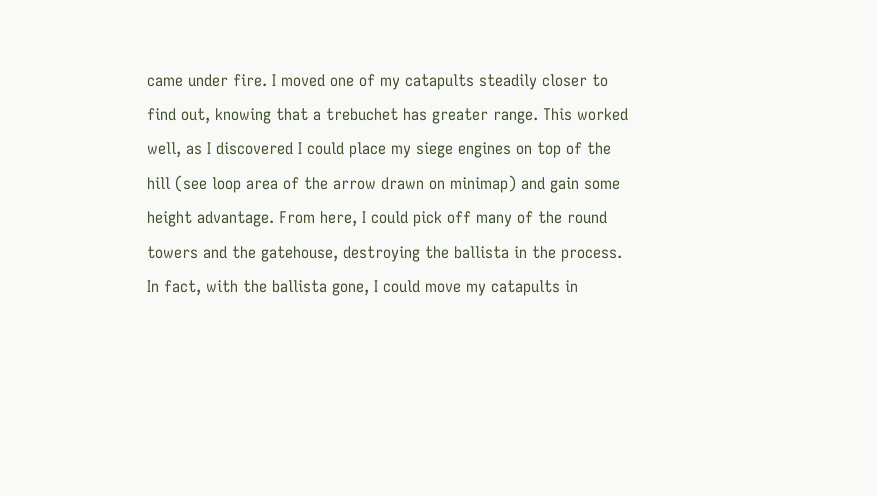came under fire. I moved one of my catapults steadily closer to find out, knowing that a trebuchet has greater range. This worked well, as I discovered I could place my siege engines on top of the hill (see loop area of the arrow drawn on minimap) and gain some height advantage. From here, I could pick off many of the round towers and the gatehouse, destroying the ballista in the process. In fact, with the ballista gone, I could move my catapults in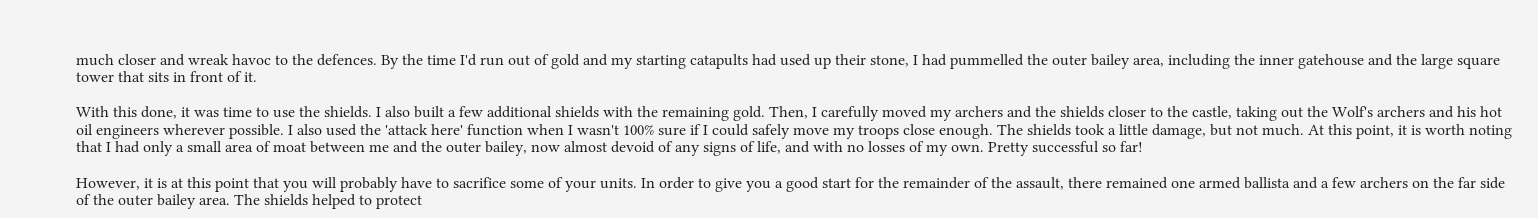much closer and wreak havoc to the defences. By the time I'd run out of gold and my starting catapults had used up their stone, I had pummelled the outer bailey area, including the inner gatehouse and the large square tower that sits in front of it.

With this done, it was time to use the shields. I also built a few additional shields with the remaining gold. Then, I carefully moved my archers and the shields closer to the castle, taking out the Wolf's archers and his hot oil engineers wherever possible. I also used the 'attack here' function when I wasn't 100% sure if I could safely move my troops close enough. The shields took a little damage, but not much. At this point, it is worth noting that I had only a small area of moat between me and the outer bailey, now almost devoid of any signs of life, and with no losses of my own. Pretty successful so far!

However, it is at this point that you will probably have to sacrifice some of your units. In order to give you a good start for the remainder of the assault, there remained one armed ballista and a few archers on the far side of the outer bailey area. The shields helped to protect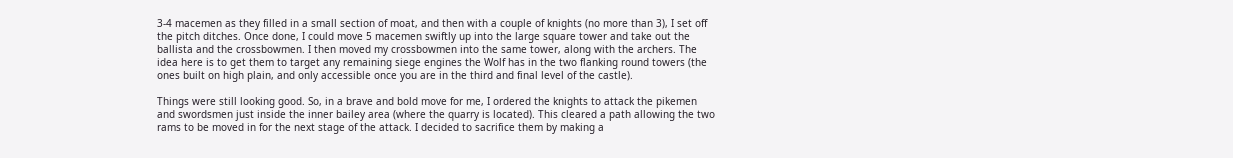3-4 macemen as they filled in a small section of moat, and then with a couple of knights (no more than 3), I set off the pitch ditches. Once done, I could move 5 macemen swiftly up into the large square tower and take out the ballista and the crossbowmen. I then moved my crossbowmen into the same tower, along with the archers. The idea here is to get them to target any remaining siege engines the Wolf has in the two flanking round towers (the ones built on high plain, and only accessible once you are in the third and final level of the castle).

Things were still looking good. So, in a brave and bold move for me, I ordered the knights to attack the pikemen and swordsmen just inside the inner bailey area (where the quarry is located). This cleared a path allowing the two rams to be moved in for the next stage of the attack. I decided to sacrifice them by making a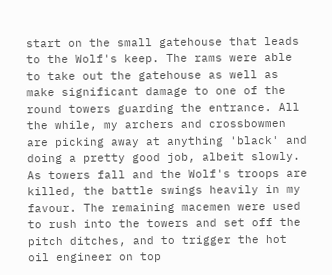start on the small gatehouse that leads to the Wolf's keep. The rams were able to take out the gatehouse as well as make significant damage to one of the round towers guarding the entrance. All the while, my archers and crossbowmen are picking away at anything 'black' and doing a pretty good job, albeit slowly. As towers fall and the Wolf's troops are killed, the battle swings heavily in my favour. The remaining macemen were used to rush into the towers and set off the pitch ditches, and to trigger the hot oil engineer on top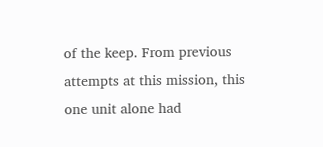of the keep. From previous attempts at this mission, this one unit alone had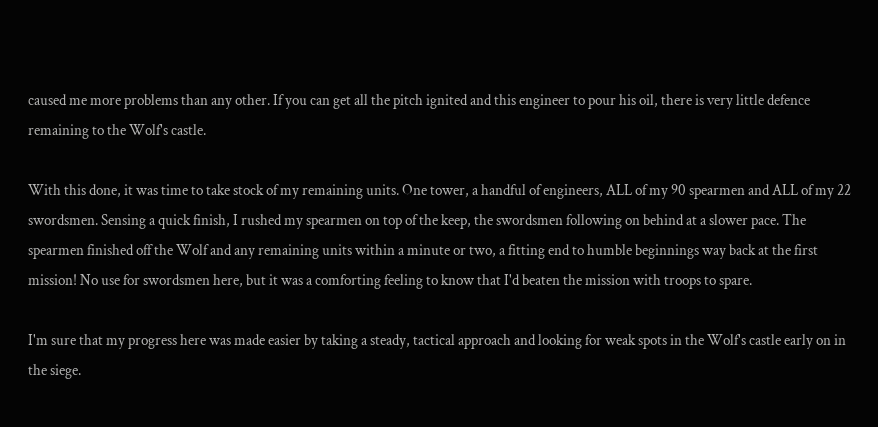caused me more problems than any other. If you can get all the pitch ignited and this engineer to pour his oil, there is very little defence remaining to the Wolf's castle.

With this done, it was time to take stock of my remaining units. One tower, a handful of engineers, ALL of my 90 spearmen and ALL of my 22 swordsmen. Sensing a quick finish, I rushed my spearmen on top of the keep, the swordsmen following on behind at a slower pace. The spearmen finished off the Wolf and any remaining units within a minute or two, a fitting end to humble beginnings way back at the first mission! No use for swordsmen here, but it was a comforting feeling to know that I'd beaten the mission with troops to spare.

I'm sure that my progress here was made easier by taking a steady, tactical approach and looking for weak spots in the Wolf's castle early on in the siege.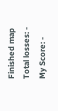Finished map
Total losses: -
My Score: -